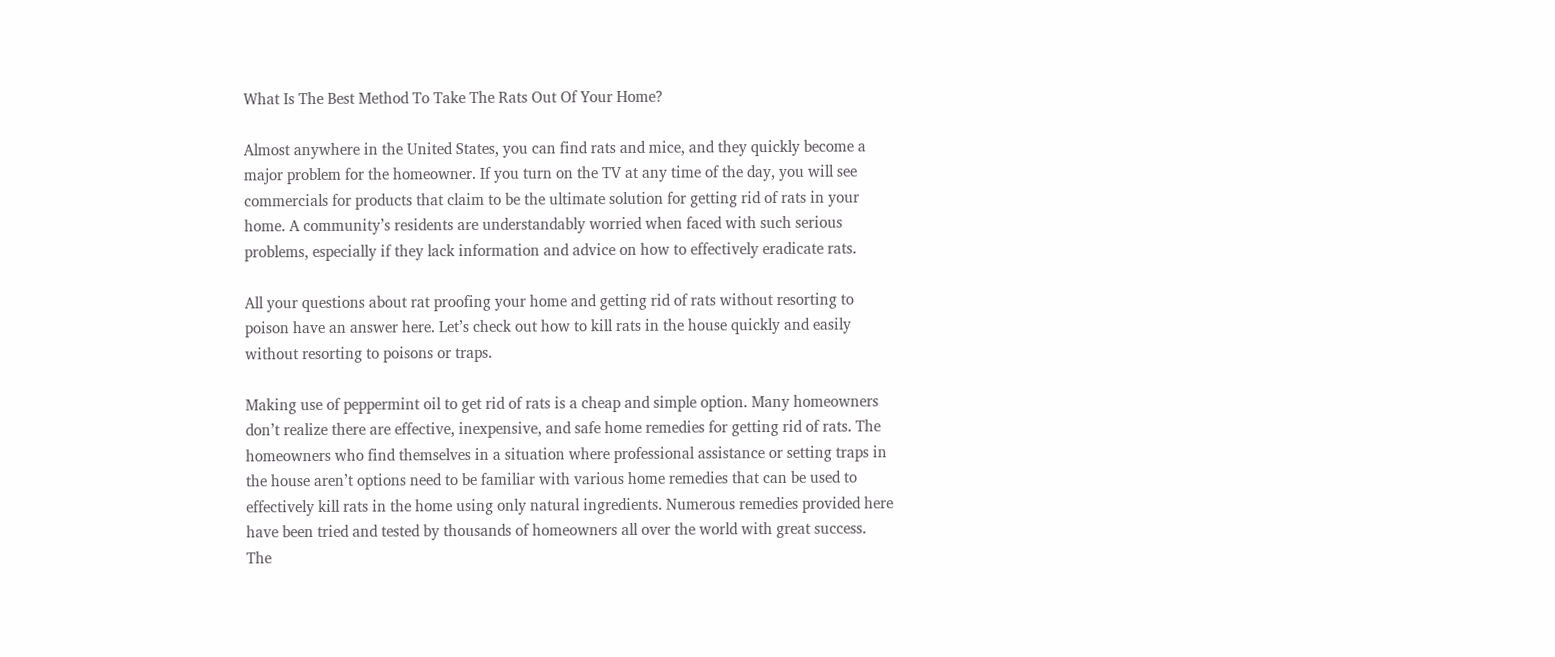What Is The Best Method To Take The Rats Out Of Your Home?

Almost anywhere in the United States, you can find rats and mice, and they quickly become a major problem for the homeowner. If you turn on the TV at any time of the day, you will see commercials for products that claim to be the ultimate solution for getting rid of rats in your home. A community’s residents are understandably worried when faced with such serious problems, especially if they lack information and advice on how to effectively eradicate rats.

All your questions about rat proofing your home and getting rid of rats without resorting to poison have an answer here. Let’s check out how to kill rats in the house quickly and easily without resorting to poisons or traps.

Making use of peppermint oil to get rid of rats is a cheap and simple option. Many homeowners don’t realize there are effective, inexpensive, and safe home remedies for getting rid of rats. The homeowners who find themselves in a situation where professional assistance or setting traps in the house aren’t options need to be familiar with various home remedies that can be used to effectively kill rats in the home using only natural ingredients. Numerous remedies provided here have been tried and tested by thousands of homeowners all over the world with great success. The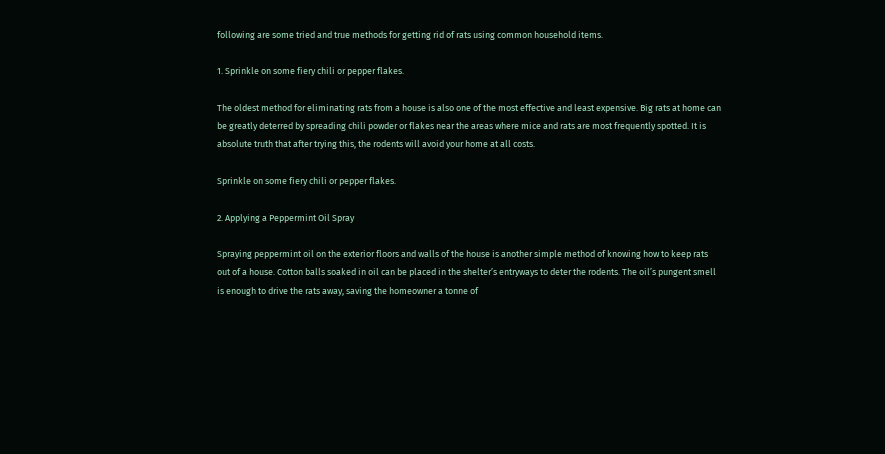following are some tried and true methods for getting rid of rats using common household items.

1. Sprinkle on some fiery chili or pepper flakes.

The oldest method for eliminating rats from a house is also one of the most effective and least expensive. Big rats at home can be greatly deterred by spreading chili powder or flakes near the areas where mice and rats are most frequently spotted. It is absolute truth that after trying this, the rodents will avoid your home at all costs.

Sprinkle on some fiery chili or pepper flakes.

2. Applying a Peppermint Oil Spray

Spraying peppermint oil on the exterior floors and walls of the house is another simple method of knowing how to keep rats out of a house. Cotton balls soaked in oil can be placed in the shelter’s entryways to deter the rodents. The oil’s pungent smell is enough to drive the rats away, saving the homeowner a tonne of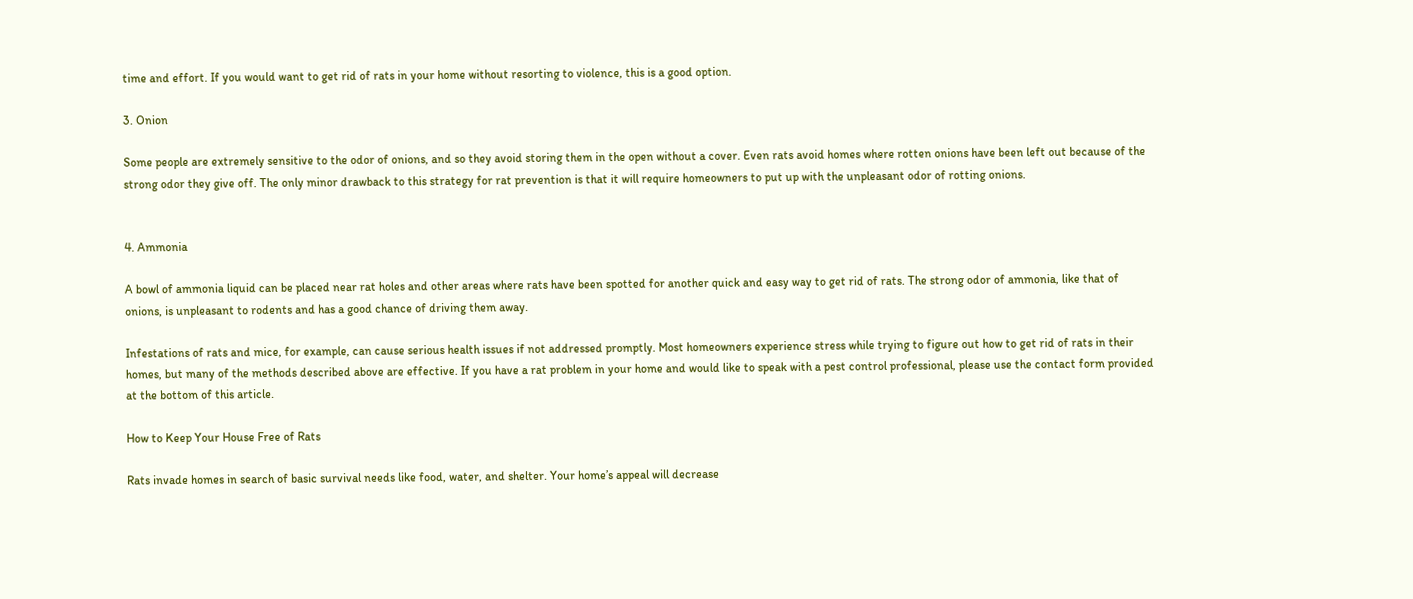time and effort. If you would want to get rid of rats in your home without resorting to violence, this is a good option.

3. Onion

Some people are extremely sensitive to the odor of onions, and so they avoid storing them in the open without a cover. Even rats avoid homes where rotten onions have been left out because of the strong odor they give off. The only minor drawback to this strategy for rat prevention is that it will require homeowners to put up with the unpleasant odor of rotting onions.


4. Ammonia

A bowl of ammonia liquid can be placed near rat holes and other areas where rats have been spotted for another quick and easy way to get rid of rats. The strong odor of ammonia, like that of onions, is unpleasant to rodents and has a good chance of driving them away.

Infestations of rats and mice, for example, can cause serious health issues if not addressed promptly. Most homeowners experience stress while trying to figure out how to get rid of rats in their homes, but many of the methods described above are effective. If you have a rat problem in your home and would like to speak with a pest control professional, please use the contact form provided at the bottom of this article.

How to Keep Your House Free of Rats

Rats invade homes in search of basic survival needs like food, water, and shelter. Your home’s appeal will decrease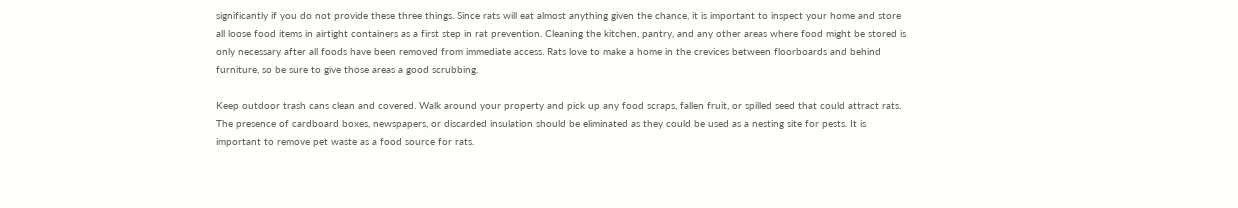significantly if you do not provide these three things. Since rats will eat almost anything given the chance, it is important to inspect your home and store all loose food items in airtight containers as a first step in rat prevention. Cleaning the kitchen, pantry, and any other areas where food might be stored is only necessary after all foods have been removed from immediate access. Rats love to make a home in the crevices between floorboards and behind furniture, so be sure to give those areas a good scrubbing.

Keep outdoor trash cans clean and covered. Walk around your property and pick up any food scraps, fallen fruit, or spilled seed that could attract rats. The presence of cardboard boxes, newspapers, or discarded insulation should be eliminated as they could be used as a nesting site for pests. It is important to remove pet waste as a food source for rats.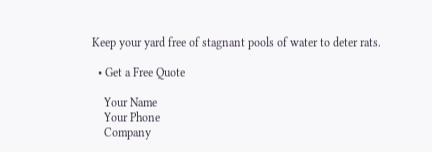Keep your yard free of stagnant pools of water to deter rats.

  • Get a Free Quote

    Your Name
    Your Phone
    Company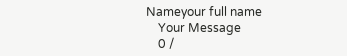Nameyour full name
    Your Message
    0 /